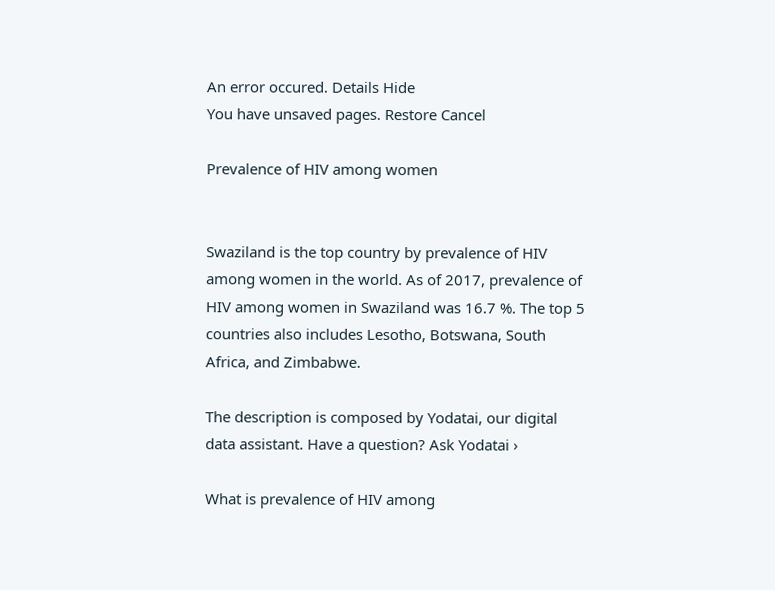An error occured. Details Hide
You have unsaved pages. Restore Cancel

Prevalence of HIV among women


Swaziland is the top country by prevalence of HIV among women in the world. As of 2017, prevalence of HIV among women in Swaziland was 16.7 %. The top 5 countries also includes Lesotho, Botswana, South Africa, and Zimbabwe.

The description is composed by Yodatai, our digital data assistant. Have a question? Ask Yodatai ›

What is prevalence of HIV among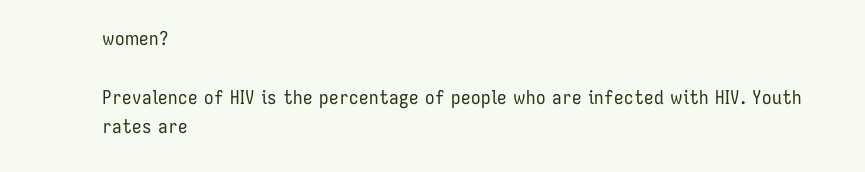women?

Prevalence of HIV is the percentage of people who are infected with HIV. Youth rates are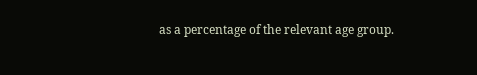as a percentage of the relevant age group.